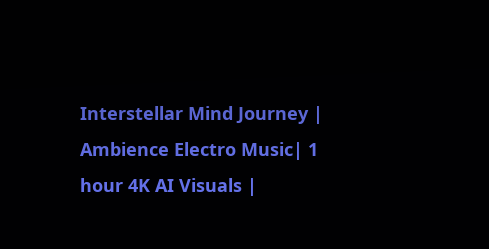Interstellar Mind Journey | Ambience Electro Music| 1 hour 4K AI Visuals |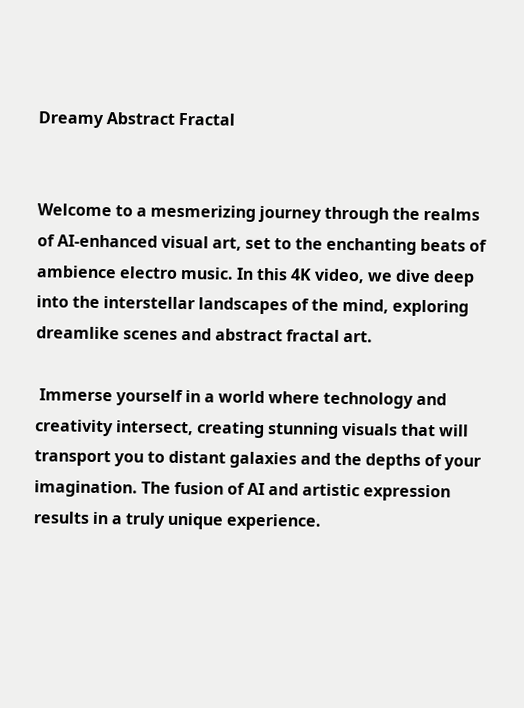Dreamy Abstract Fractal


Welcome to a mesmerizing journey through the realms of AI-enhanced visual art, set to the enchanting beats of ambience electro music. In this 4K video, we dive deep into the interstellar landscapes of the mind, exploring dreamlike scenes and abstract fractal art.

 Immerse yourself in a world where technology and creativity intersect, creating stunning visuals that will transport you to distant galaxies and the depths of your imagination. The fusion of AI and artistic expression results in a truly unique experience.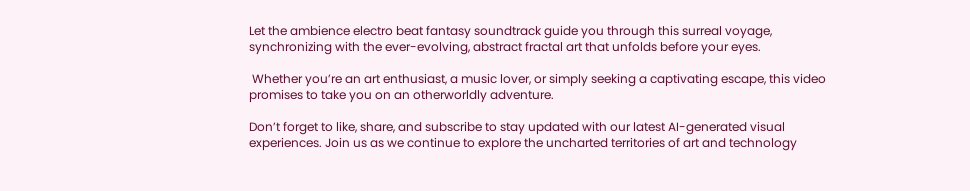Let the ambience electro beat fantasy soundtrack guide you through this surreal voyage, synchronizing with the ever-evolving, abstract fractal art that unfolds before your eyes.

 Whether you’re an art enthusiast, a music lover, or simply seeking a captivating escape, this video promises to take you on an otherworldly adventure.

Don’t forget to like, share, and subscribe to stay updated with our latest AI-generated visual experiences. Join us as we continue to explore the uncharted territories of art and technology